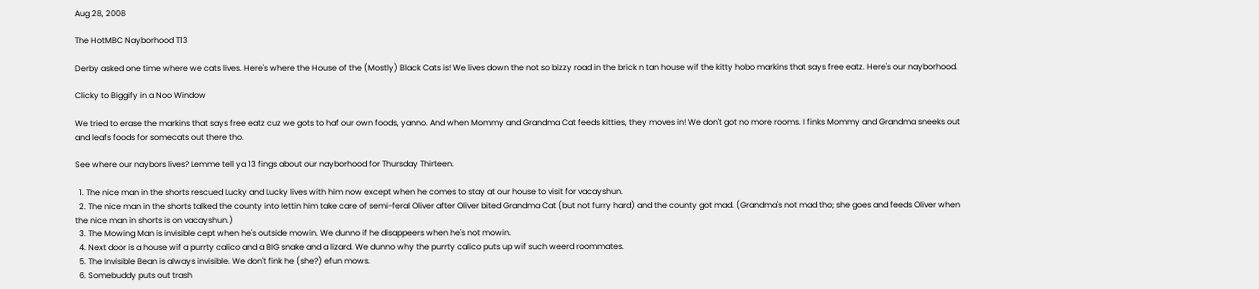Aug 28, 2008

The HotMBC Nayborhood T13

Derby asked one time where we cats lives. Here's where the House of the (Mostly) Black Cats is! We lives down the not so bizzy road in the brick n tan house wif the kitty hobo markins that says free eatz. Here's our nayborhood.

Clicky to Biggify in a Noo Window

We tried to erase the markins that says free eatz cuz we gots to haf our own foods, yanno. And when Mommy and Grandma Cat feeds kitties, they moves in! We don't got no more rooms. I finks Mommy and Grandma sneeks out and leafs foods for somecats out there tho.

See where our naybors lives? Lemme tell ya 13 fings about our nayborhood for Thursday Thirteen.

  1. The nice man in the shorts rescued Lucky and Lucky lives with him now except when he comes to stay at our house to visit for vacayshun.
  2. The nice man in the shorts talked the county into lettin him take care of semi-feral Oliver after Oliver bited Grandma Cat (but not furry hard) and the county got mad. (Grandma's not mad tho; she goes and feeds Oliver when the nice man in shorts is on vacayshun.)
  3. The Mowing Man is invisible cept when he's outside mowin. We dunno if he disappeers when he's not mowin.
  4. Next door is a house wif a purrty calico and a BIG snake and a lizard. We dunno why the purrty calico puts up wif such weerd roommates.
  5. The Invisible Bean is always invisible. We don't fink he (she?) efun mows.
  6. Somebuddy puts out trash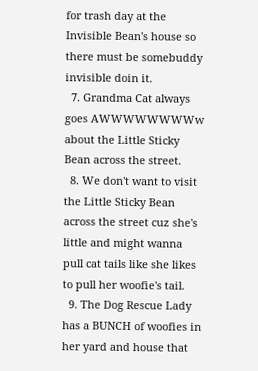for trash day at the Invisible Bean's house so there must be somebuddy invisible doin it.
  7. Grandma Cat always goes AWWWWWWWWw about the Little Sticky Bean across the street.
  8. We don't want to visit the Little Sticky Bean across the street cuz she's little and might wanna pull cat tails like she likes to pull her woofie's tail.
  9. The Dog Rescue Lady has a BUNCH of woofies in her yard and house that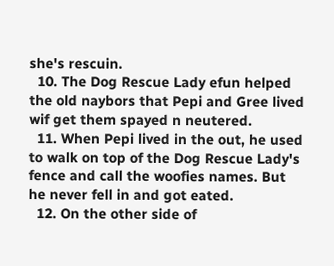she's rescuin.
  10. The Dog Rescue Lady efun helped the old naybors that Pepi and Gree lived wif get them spayed n neutered.
  11. When Pepi lived in the out, he used to walk on top of the Dog Rescue Lady's fence and call the woofies names. But he never fell in and got eated.
  12. On the other side of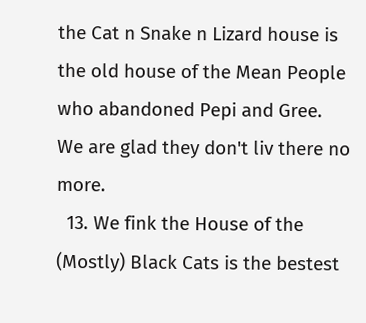the Cat n Snake n Lizard house is the old house of the Mean People who abandoned Pepi and Gree. We are glad they don't liv there no more.
  13. We fink the House of the (Mostly) Black Cats is the bestest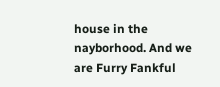house in the nayborhood. And we are Furry Fankful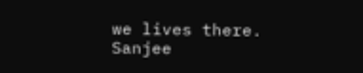we lives there.
Sanjee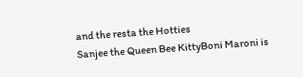and the resta the Hotties
Sanjee the Queen Bee KittyBoni Maroni is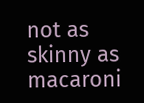not as skinny as macaroni